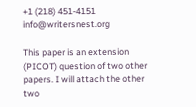+1 (218) 451-4151 info@writersnest.org

This paper is an extension
(PICOT) question of two other papers. I will attach the other two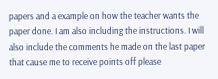papers and a example on how the teacher wants the paper done. I am also including the instructions. I will also include the comments he made on the last paper that cause me to receive points off please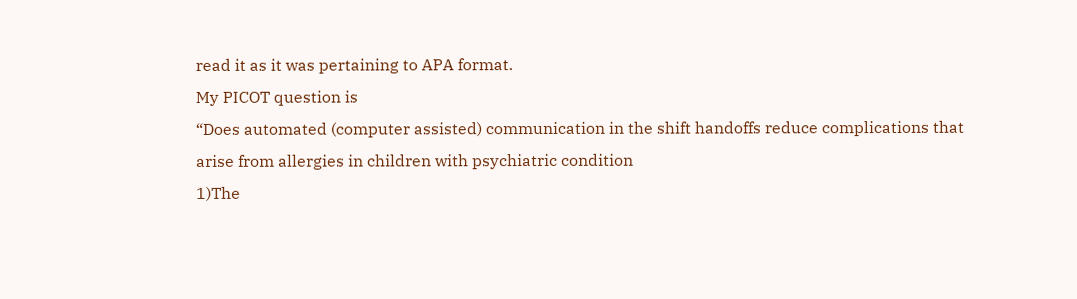read it as it was pertaining to APA format.
My PICOT question is
“Does automated (computer assisted) communication in the shift handoffs reduce complications that arise from allergies in children with psychiatric condition
1)The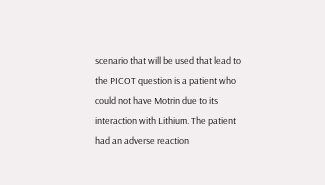scenario that will be used that lead to the PICOT question is a patient who could not have Motrin due to its interaction with Lithium. The patient had an adverse reaction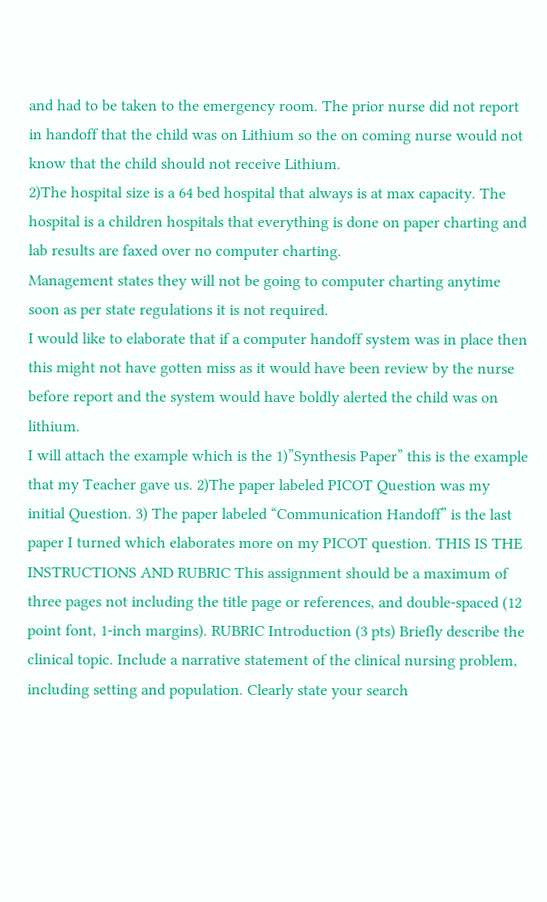and had to be taken to the emergency room. The prior nurse did not report in handoff that the child was on Lithium so the on coming nurse would not know that the child should not receive Lithium.
2)The hospital size is a 64 bed hospital that always is at max capacity. The hospital is a children hospitals that everything is done on paper charting and lab results are faxed over no computer charting.
Management states they will not be going to computer charting anytime soon as per state regulations it is not required.
I would like to elaborate that if a computer handoff system was in place then this might not have gotten miss as it would have been review by the nurse before report and the system would have boldly alerted the child was on lithium.
I will attach the example which is the 1)”Synthesis Paper” this is the example that my Teacher gave us. 2)The paper labeled PICOT Question was my initial Question. 3) The paper labeled “Communication Handoff” is the last paper I turned which elaborates more on my PICOT question. THIS IS THE INSTRUCTIONS AND RUBRIC This assignment should be a maximum of three pages not including the title page or references, and double-spaced (12 point font, 1-inch margins). RUBRIC Introduction (3 pts) Briefly describe the clinical topic. Include a narrative statement of the clinical nursing problem, including setting and population. Clearly state your search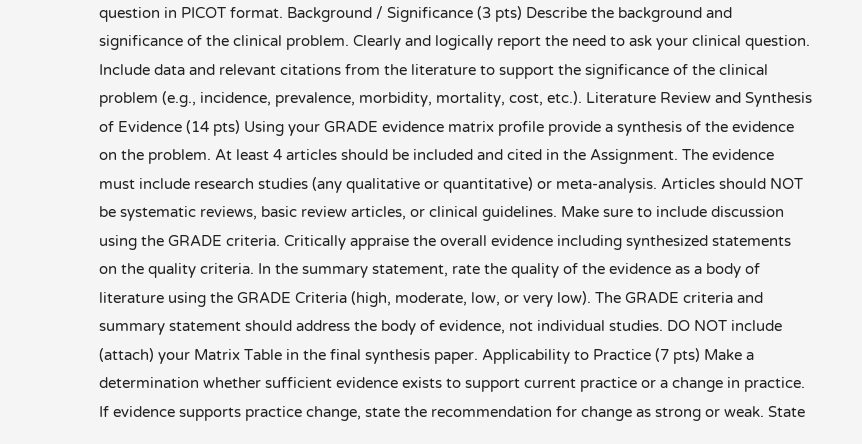question in PICOT format. Background / Significance (3 pts) Describe the background and significance of the clinical problem. Clearly and logically report the need to ask your clinical question. Include data and relevant citations from the literature to support the significance of the clinical problem (e.g., incidence, prevalence, morbidity, mortality, cost, etc.). Literature Review and Synthesis of Evidence (14 pts) Using your GRADE evidence matrix profile provide a synthesis of the evidence on the problem. At least 4 articles should be included and cited in the Assignment. The evidence must include research studies (any qualitative or quantitative) or meta-analysis. Articles should NOT be systematic reviews, basic review articles, or clinical guidelines. Make sure to include discussion using the GRADE criteria. Critically appraise the overall evidence including synthesized statements on the quality criteria. In the summary statement, rate the quality of the evidence as a body of literature using the GRADE Criteria (high, moderate, low, or very low). The GRADE criteria and summary statement should address the body of evidence, not individual studies. DO NOT include (attach) your Matrix Table in the final synthesis paper. Applicability to Practice (7 pts) Make a determination whether sufficient evidence exists to support current practice or a change in practice. If evidence supports practice change, state the recommendation for change as strong or weak. State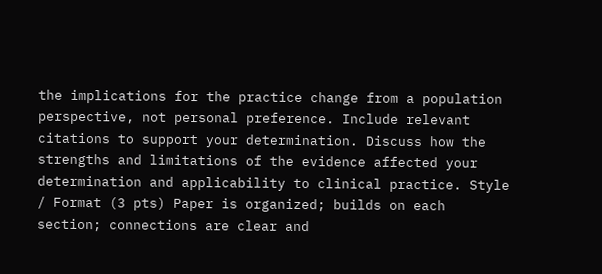the implications for the practice change from a population perspective, not personal preference. Include relevant citations to support your determination. Discuss how the strengths and limitations of the evidence affected your determination and applicability to clinical practice. Style / Format (3 pts) Paper is organized; builds on each section; connections are clear and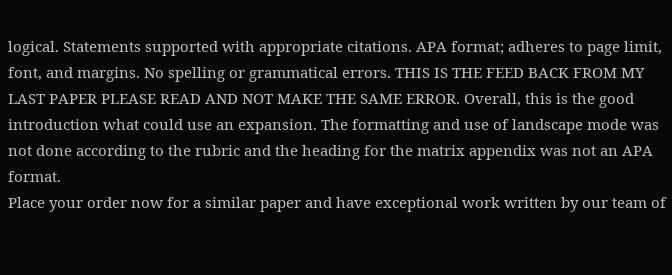logical. Statements supported with appropriate citations. APA format; adheres to page limit, font, and margins. No spelling or grammatical errors. THIS IS THE FEED BACK FROM MY LAST PAPER PLEASE READ AND NOT MAKE THE SAME ERROR. Overall, this is the good introduction what could use an expansion. The formatting and use of landscape mode was not done according to the rubric and the heading for the matrix appendix was not an APA format.
Place your order now for a similar paper and have exceptional work written by our team of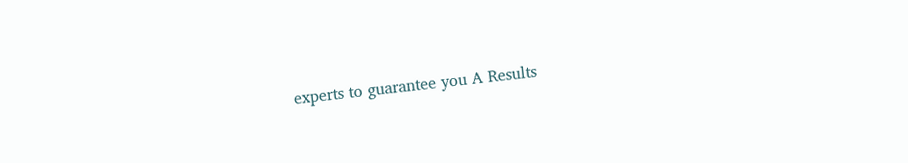experts to guarantee you A Results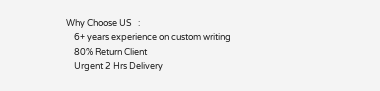Why Choose US   :
    6+ years experience on custom writing
    80% Return Client
    Urgent 2 Hrs Delivery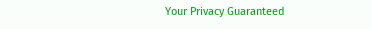Your Privacy Guaranteed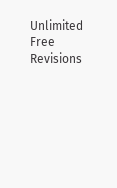Unlimited Free Revisions